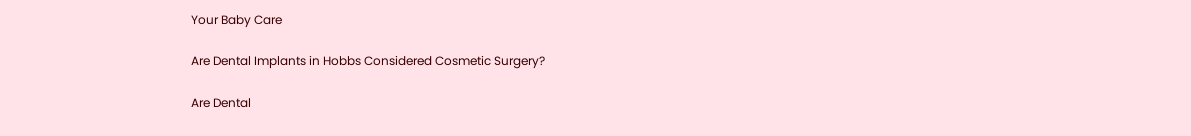Your Baby Care

Are Dental Implants in Hobbs Considered Cosmetic Surgery?

Are Dental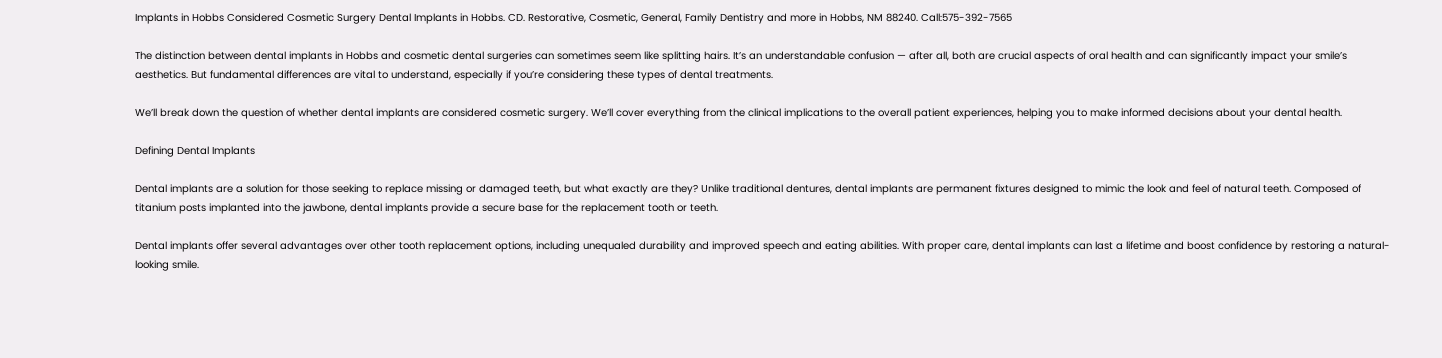Implants in Hobbs Considered Cosmetic Surgery Dental Implants in Hobbs. CD. Restorative, Cosmetic, General, Family Dentistry and more in Hobbs, NM 88240. Call:575-392-7565

The distinction between dental implants in Hobbs and cosmetic dental surgeries can sometimes seem like splitting hairs. It’s an understandable confusion — after all, both are crucial aspects of oral health and can significantly impact your smile’s aesthetics. But fundamental differences are vital to understand, especially if you’re considering these types of dental treatments.

We’ll break down the question of whether dental implants are considered cosmetic surgery. We’ll cover everything from the clinical implications to the overall patient experiences, helping you to make informed decisions about your dental health.

Defining Dental Implants

Dental implants are a solution for those seeking to replace missing or damaged teeth, but what exactly are they? Unlike traditional dentures, dental implants are permanent fixtures designed to mimic the look and feel of natural teeth. Composed of titanium posts implanted into the jawbone, dental implants provide a secure base for the replacement tooth or teeth.

Dental implants offer several advantages over other tooth replacement options, including unequaled durability and improved speech and eating abilities. With proper care, dental implants can last a lifetime and boost confidence by restoring a natural-looking smile.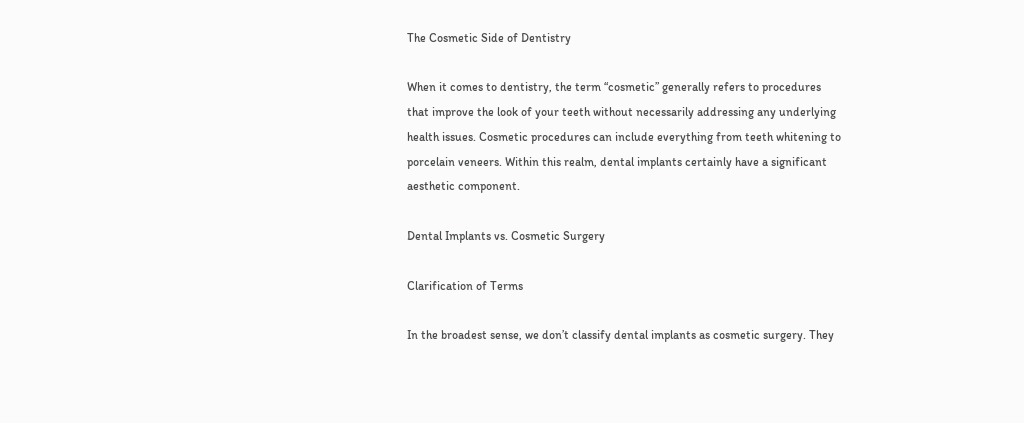The Cosmetic Side of Dentistry

When it comes to dentistry, the term “cosmetic” generally refers to procedures that improve the look of your teeth without necessarily addressing any underlying health issues. Cosmetic procedures can include everything from teeth whitening to porcelain veneers. Within this realm, dental implants certainly have a significant aesthetic component.

Dental Implants vs. Cosmetic Surgery

Clarification of Terms

In the broadest sense, we don’t classify dental implants as cosmetic surgery. They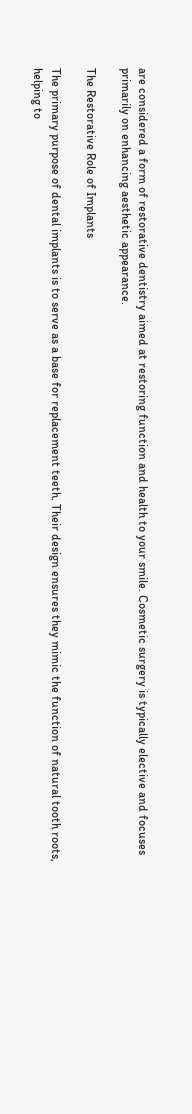are considered a form of restorative dentistry aimed at restoring function and health to your smile. Cosmetic surgery is typically elective and focuses primarily on enhancing aesthetic appearance.

The Restorative Role of Implants

The primary purpose of dental implants is to serve as a base for replacement teeth. Their design ensures they mimic the function of natural tooth roots, helping to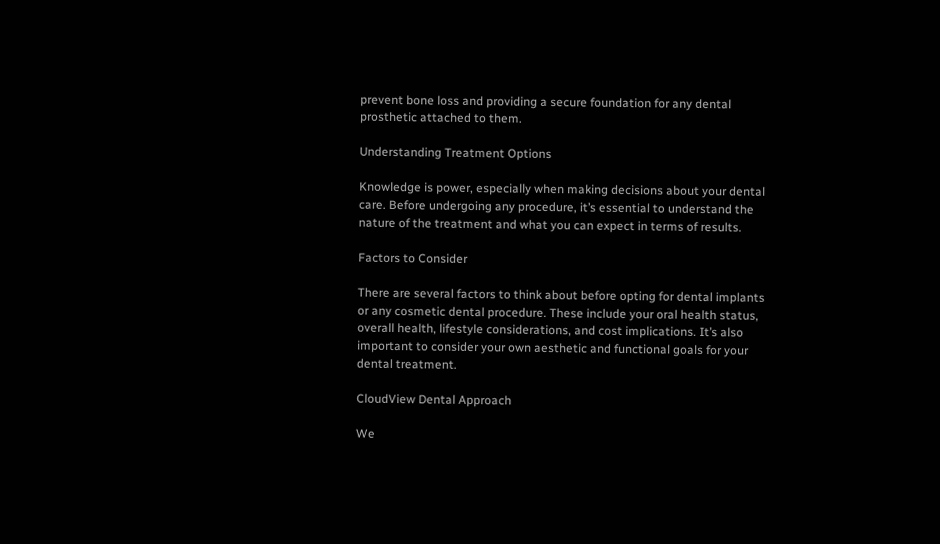prevent bone loss and providing a secure foundation for any dental prosthetic attached to them.

Understanding Treatment Options

Knowledge is power, especially when making decisions about your dental care. Before undergoing any procedure, it’s essential to understand the nature of the treatment and what you can expect in terms of results.

Factors to Consider

There are several factors to think about before opting for dental implants or any cosmetic dental procedure. These include your oral health status, overall health, lifestyle considerations, and cost implications. It’s also important to consider your own aesthetic and functional goals for your dental treatment.

CloudView Dental Approach

We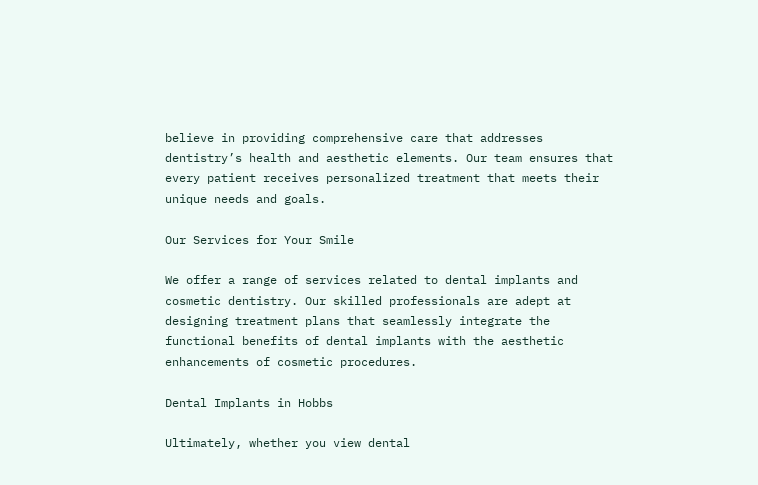believe in providing comprehensive care that addresses dentistry’s health and aesthetic elements. Our team ensures that every patient receives personalized treatment that meets their unique needs and goals.

Our Services for Your Smile

We offer a range of services related to dental implants and cosmetic dentistry. Our skilled professionals are adept at designing treatment plans that seamlessly integrate the functional benefits of dental implants with the aesthetic enhancements of cosmetic procedures.

Dental Implants in Hobbs

Ultimately, whether you view dental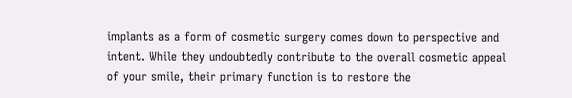implants as a form of cosmetic surgery comes down to perspective and intent. While they undoubtedly contribute to the overall cosmetic appeal of your smile, their primary function is to restore the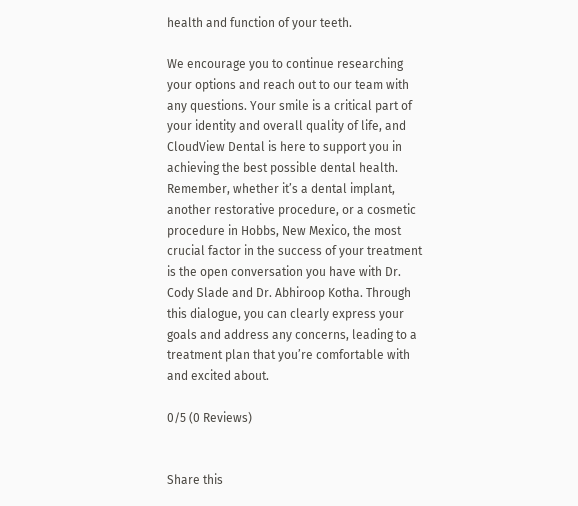health and function of your teeth.

We encourage you to continue researching your options and reach out to our team with any questions. Your smile is a critical part of your identity and overall quality of life, and CloudView Dental is here to support you in achieving the best possible dental health.
Remember, whether it’s a dental implant, another restorative procedure, or a cosmetic procedure in Hobbs, New Mexico, the most crucial factor in the success of your treatment is the open conversation you have with Dr. Cody Slade and Dr. Abhiroop Kotha. Through this dialogue, you can clearly express your goals and address any concerns, leading to a treatment plan that you’re comfortable with and excited about.

0/5 (0 Reviews)


Share this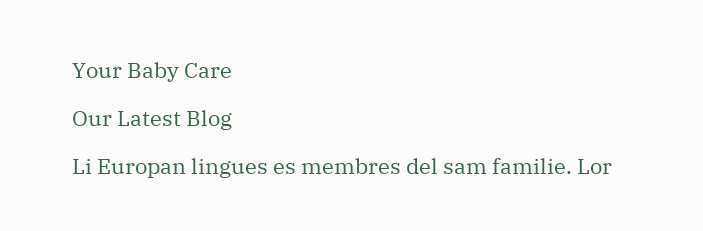Your Baby Care

Our Latest Blog

Li Europan lingues es membres del sam familie. Lor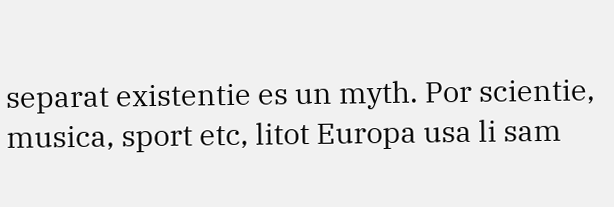separat existentie es un myth. Por scientie, musica, sport etc, litot Europa usa li sam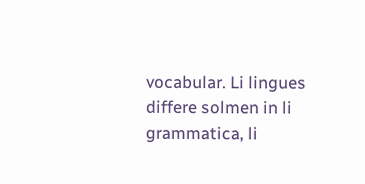vocabular. Li lingues differe solmen in li grammatica, li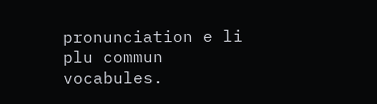pronunciation e li plu commun vocabules.